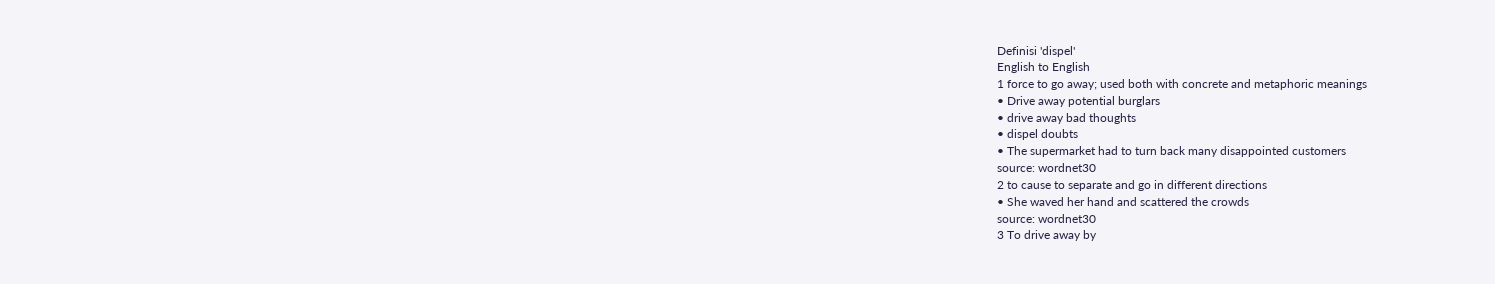Definisi 'dispel'
English to English
1 force to go away; used both with concrete and metaphoric meanings
• Drive away potential burglars
• drive away bad thoughts
• dispel doubts
• The supermarket had to turn back many disappointed customers
source: wordnet30
2 to cause to separate and go in different directions
• She waved her hand and scattered the crowds
source: wordnet30
3 To drive away by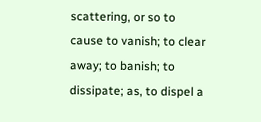scattering, or so to cause to vanish; to clear away; to banish; to dissipate; as, to dispel a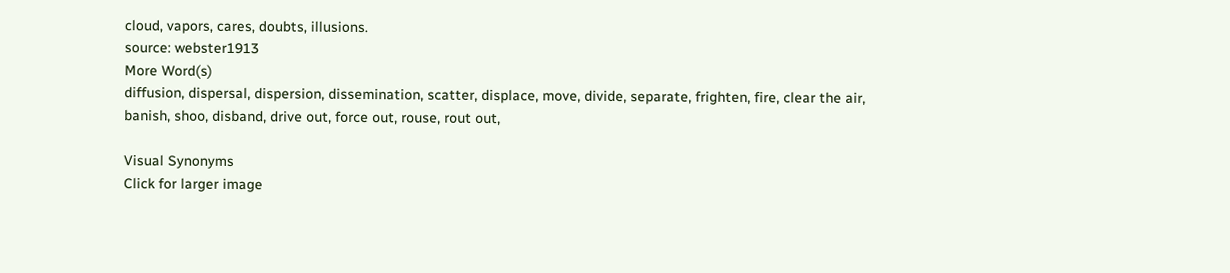cloud, vapors, cares, doubts, illusions.
source: webster1913
More Word(s)
diffusion, dispersal, dispersion, dissemination, scatter, displace, move, divide, separate, frighten, fire, clear the air, banish, shoo, disband, drive out, force out, rouse, rout out,

Visual Synonyms
Click for larger image